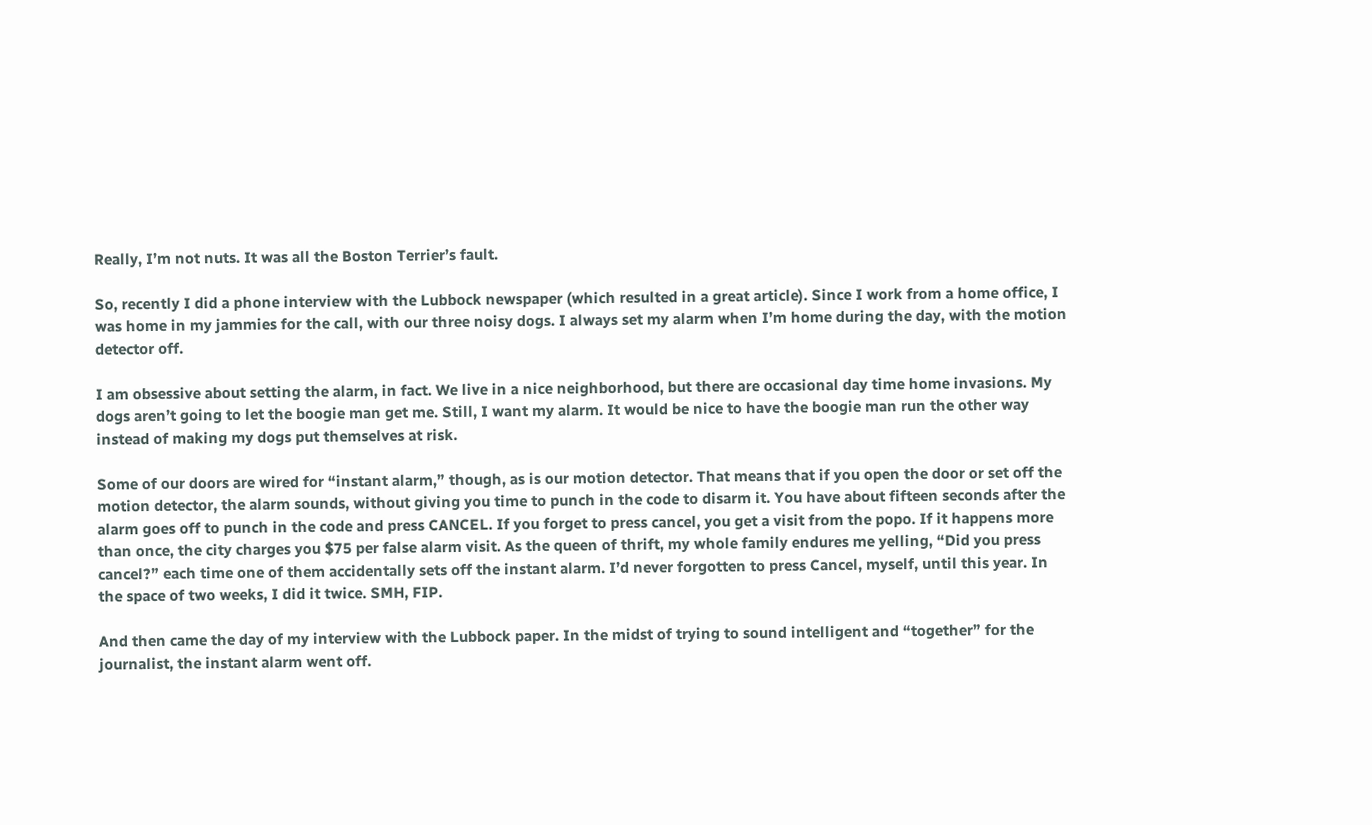Really, I’m not nuts. It was all the Boston Terrier’s fault.

So, recently I did a phone interview with the Lubbock newspaper (which resulted in a great article). Since I work from a home office, I was home in my jammies for the call, with our three noisy dogs. I always set my alarm when I’m home during the day, with the motion detector off.

I am obsessive about setting the alarm, in fact. We live in a nice neighborhood, but there are occasional day time home invasions. My dogs aren’t going to let the boogie man get me. Still, I want my alarm. It would be nice to have the boogie man run the other way instead of making my dogs put themselves at risk.

Some of our doors are wired for “instant alarm,” though, as is our motion detector. That means that if you open the door or set off the motion detector, the alarm sounds, without giving you time to punch in the code to disarm it. You have about fifteen seconds after the alarm goes off to punch in the code and press CANCEL. If you forget to press cancel, you get a visit from the popo. If it happens more than once, the city charges you $75 per false alarm visit. As the queen of thrift, my whole family endures me yelling, “Did you press cancel?” each time one of them accidentally sets off the instant alarm. I’d never forgotten to press Cancel, myself, until this year. In the space of two weeks, I did it twice. SMH, FIP.

And then came the day of my interview with the Lubbock paper. In the midst of trying to sound intelligent and “together” for the journalist, the instant alarm went off.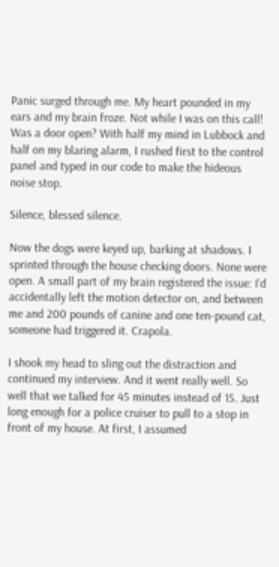Panic surged through me. My heart pounded in my ears and my brain froze. Not while I was on this call! Was a door open? With half my mind in Lubbock and half on my blaring alarm, I rushed first to the control panel and typed in our code to make the hideous noise stop.

Silence, blessed silence.

Now the dogs were keyed up, barking at shadows. I sprinted through the house checking doors. None were open. A small part of my brain registered the issue: I’d accidentally left the motion detector on, and between me and 200 pounds of canine and one ten-pound cat, someone had triggered it. Crapola.

I shook my head to sling out the distraction and continued my interview. And it went really well. So well that we talked for 45 minutes instead of 15. Just long enough for a police cruiser to pull to a stop in front of my house. At first, I assumed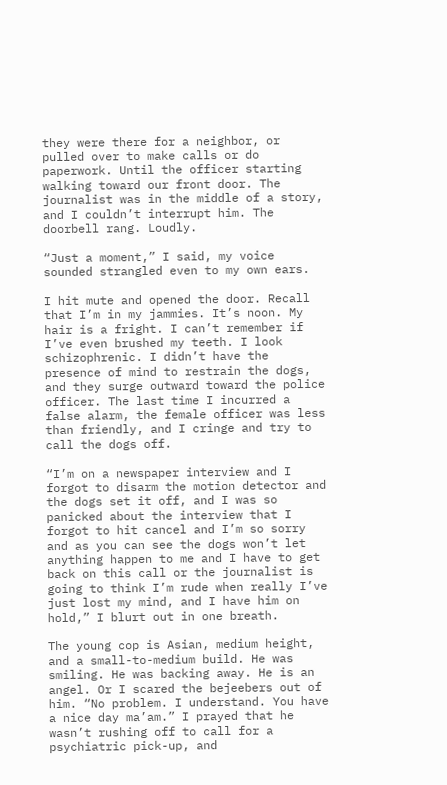they were there for a neighbor, or pulled over to make calls or do paperwork. Until the officer starting walking toward our front door. The journalist was in the middle of a story, and I couldn’t interrupt him. The doorbell rang. Loudly.

“Just a moment,” I said, my voice sounded strangled even to my own ears.

I hit mute and opened the door. Recall that I’m in my jammies. It’s noon. My hair is a fright. I can’t remember if I’ve even brushed my teeth. I look schizophrenic. I didn’t have the presence of mind to restrain the dogs, and they surge outward toward the police officer. The last time I incurred a false alarm, the female officer was less than friendly, and I cringe and try to call the dogs off.

“I’m on a newspaper interview and I forgot to disarm the motion detector and the dogs set it off, and I was so panicked about the interview that I forgot to hit cancel and I’m so sorry and as you can see the dogs won’t let anything happen to me and I have to get back on this call or the journalist is going to think I’m rude when really I’ve just lost my mind, and I have him on hold,” I blurt out in one breath.

The young cop is Asian, medium height, and a small-to-medium build. He was smiling. He was backing away. He is an angel. Or I scared the bejeebers out of him. “No problem. I understand. You have a nice day ma’am.” I prayed that he wasn’t rushing off to call for a psychiatric pick-up, and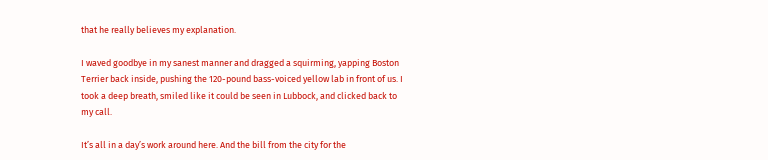that he really believes my explanation.

I waved goodbye in my sanest manner and dragged a squirming, yapping Boston Terrier back inside, pushing the 120-pound bass-voiced yellow lab in front of us. I took a deep breath, smiled like it could be seen in Lubbock, and clicked back to my call.

It’s all in a day’s work around here. And the bill from the city for the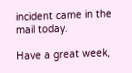incident came in the mail today.

Have a great week,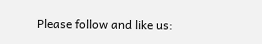Please follow and like us: